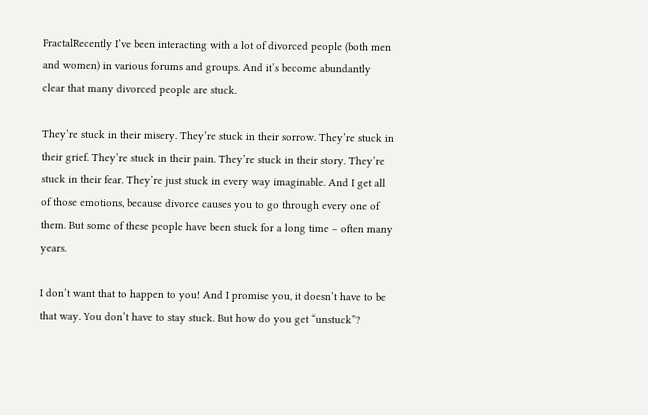FractalRecently I’ve been interacting with a lot of divorced people (both men and women) in various forums and groups. And it’s become abundantly clear that many divorced people are stuck.

They’re stuck in their misery. They’re stuck in their sorrow. They’re stuck in their grief. They’re stuck in their pain. They’re stuck in their story. They’re stuck in their fear. They’re just stuck in every way imaginable. And I get all of those emotions, because divorce causes you to go through every one of them. But some of these people have been stuck for a long time – often many years.

I don’t want that to happen to you! And I promise you, it doesn’t have to be that way. You don’t have to stay stuck. But how do you get “unstuck”?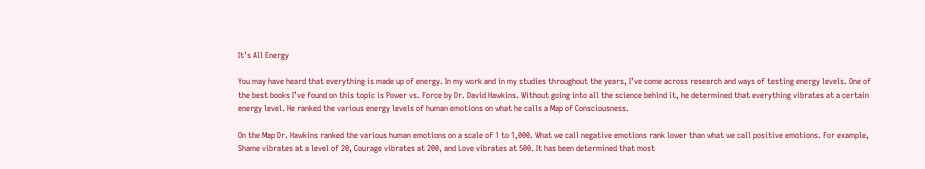It’s All Energy

You may have heard that everything is made up of energy. In my work and in my studies throughout the years, I’ve come across research and ways of testing energy levels. One of the best books I’ve found on this topic is Power vs. Force by Dr. David Hawkins. Without going into all the science behind it, he determined that everything vibrates at a certain energy level. He ranked the various energy levels of human emotions on what he calls a Map of Consciousness.

On the Map Dr. Hawkins ranked the various human emotions on a scale of 1 to 1,000. What we call negative emotions rank lower than what we call positive emotions. For example, Shame vibrates at a level of 20, Courage vibrates at 200, and Love vibrates at 500. It has been determined that most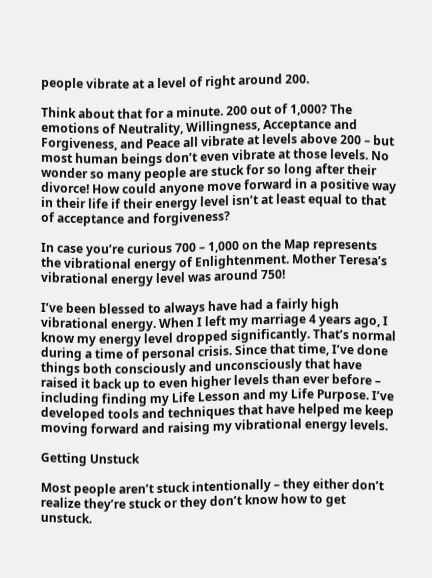people vibrate at a level of right around 200.

Think about that for a minute. 200 out of 1,000? The emotions of Neutrality, Willingness, Acceptance and Forgiveness, and Peace all vibrate at levels above 200 – but most human beings don’t even vibrate at those levels. No wonder so many people are stuck for so long after their divorce! How could anyone move forward in a positive way in their life if their energy level isn’t at least equal to that of acceptance and forgiveness?

In case you’re curious 700 – 1,000 on the Map represents the vibrational energy of Enlightenment. Mother Teresa’s vibrational energy level was around 750!

I’ve been blessed to always have had a fairly high vibrational energy. When I left my marriage 4 years ago, I know my energy level dropped significantly. That’s normal during a time of personal crisis. Since that time, I’ve done things both consciously and unconsciously that have raised it back up to even higher levels than ever before – including finding my Life Lesson and my Life Purpose. I’ve developed tools and techniques that have helped me keep moving forward and raising my vibrational energy levels.

Getting Unstuck

Most people aren’t stuck intentionally – they either don’t realize they’re stuck or they don’t know how to get unstuck.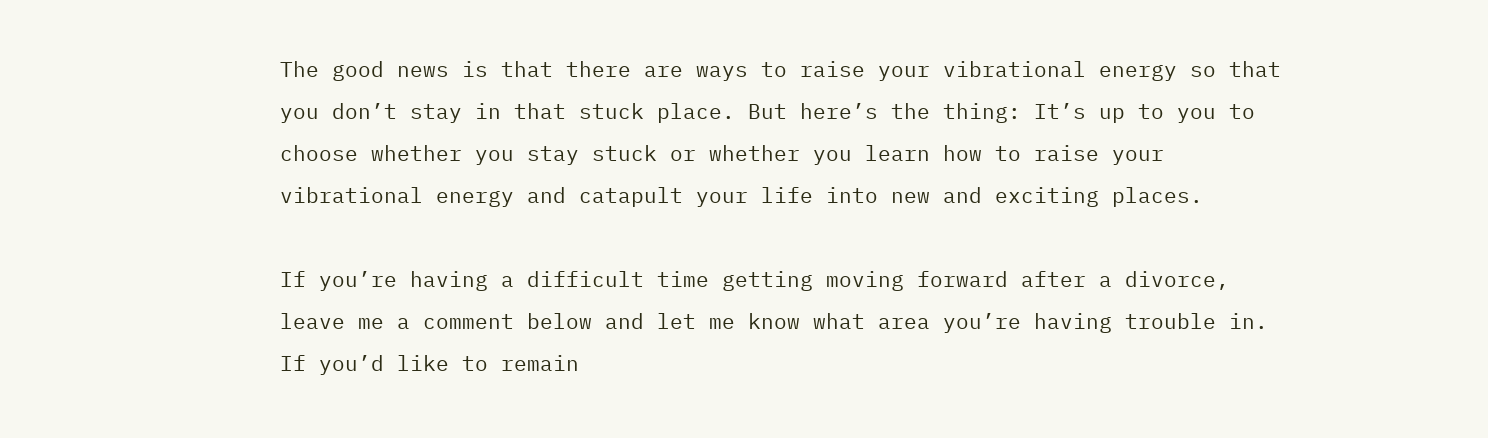The good news is that there are ways to raise your vibrational energy so that you don’t stay in that stuck place. But here’s the thing: It’s up to you to choose whether you stay stuck or whether you learn how to raise your vibrational energy and catapult your life into new and exciting places.

If you’re having a difficult time getting moving forward after a divorce, leave me a comment below and let me know what area you’re having trouble in. If you’d like to remain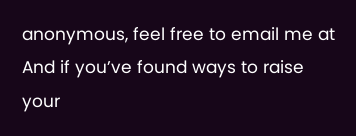anonymous, feel free to email me at And if you’ve found ways to raise your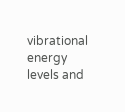vibrational energy levels and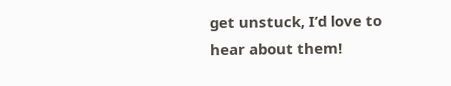get unstuck, I’d love to hear about them!